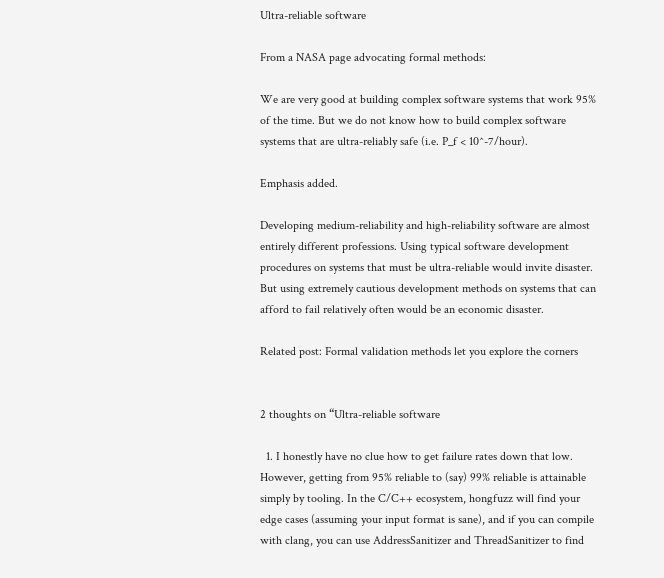Ultra-reliable software

From a NASA page advocating formal methods:

We are very good at building complex software systems that work 95% of the time. But we do not know how to build complex software systems that are ultra-reliably safe (i.e. P_f < 10^-7/hour).

Emphasis added.

Developing medium-reliability and high-reliability software are almost entirely different professions. Using typical software development procedures on systems that must be ultra-reliable would invite disaster. But using extremely cautious development methods on systems that can afford to fail relatively often would be an economic disaster.

Related post: Formal validation methods let you explore the corners


2 thoughts on “Ultra-reliable software

  1. I honestly have no clue how to get failure rates down that low. However, getting from 95% reliable to (say) 99% reliable is attainable simply by tooling. In the C/C++ ecosystem, hongfuzz will find your edge cases (assuming your input format is sane), and if you can compile with clang, you can use AddressSanitizer and ThreadSanitizer to find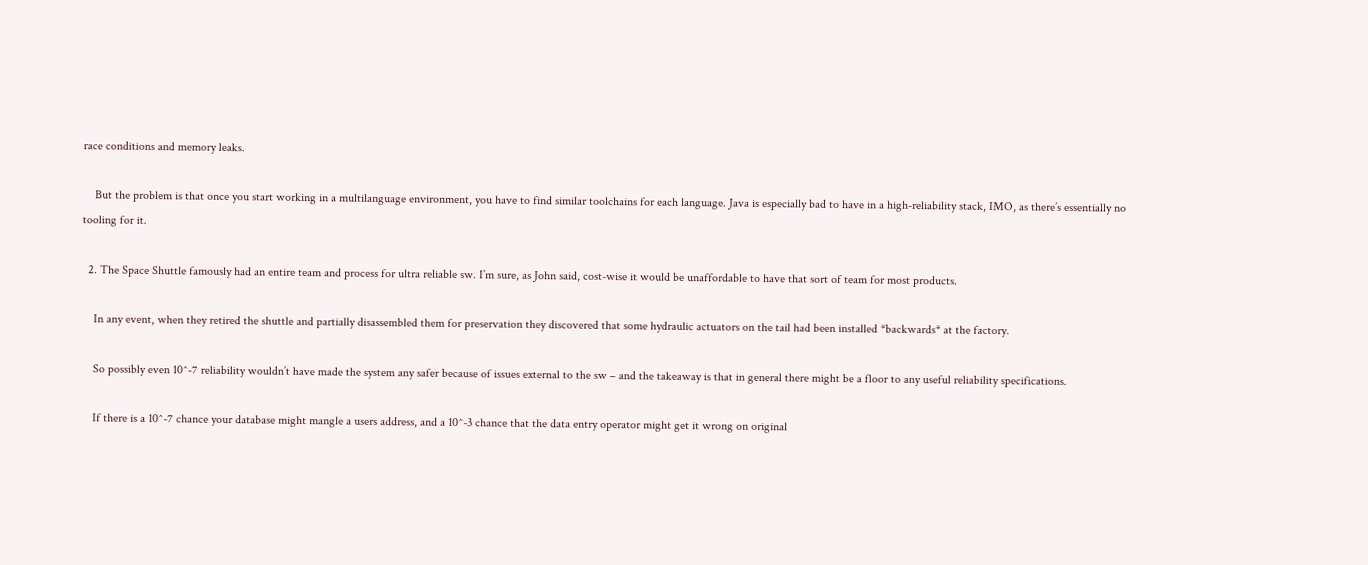race conditions and memory leaks.

    But the problem is that once you start working in a multilanguage environment, you have to find similar toolchains for each language. Java is especially bad to have in a high-reliability stack, IMO, as there’s essentially no tooling for it.

  2. The Space Shuttle famously had an entire team and process for ultra reliable sw. I’m sure, as John said, cost-wise it would be unaffordable to have that sort of team for most products.

    In any event, when they retired the shuttle and partially disassembled them for preservation they discovered that some hydraulic actuators on the tail had been installed *backwards* at the factory.

    So possibly even 10^-7 reliability wouldn’t have made the system any safer because of issues external to the sw – and the takeaway is that in general there might be a floor to any useful reliability specifications.

    If there is a 10^-7 chance your database might mangle a users address, and a 10^-3 chance that the data entry operator might get it wrong on original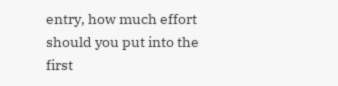entry, how much effort should you put into the first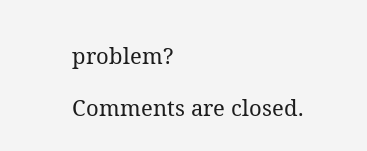problem?

Comments are closed.